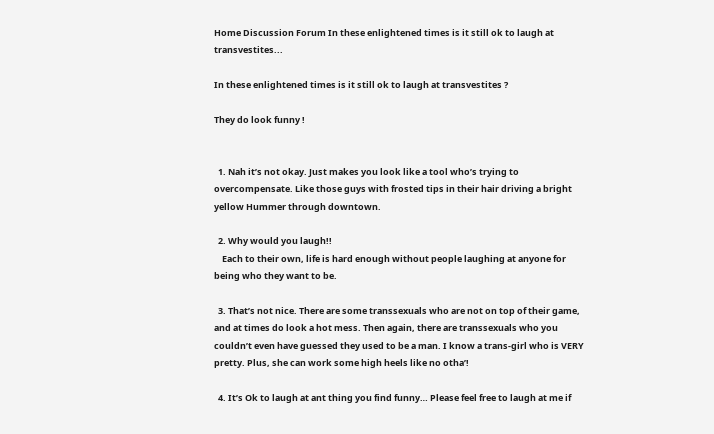Home Discussion Forum In these enlightened times is it still ok to laugh at transvestites...

In these enlightened times is it still ok to laugh at transvestites ?

They do look funny !


  1. Nah it’s not okay. Just makes you look like a tool who’s trying to overcompensate. Like those guys with frosted tips in their hair driving a bright yellow Hummer through downtown.

  2. Why would you laugh!!
    Each to their own, life is hard enough without people laughing at anyone for being who they want to be.

  3. That’s not nice. There are some transsexuals who are not on top of their game, and at times do look a hot mess. Then again, there are transsexuals who you couldn’t even have guessed they used to be a man. I know a trans-girl who is VERY pretty. Plus, she can work some high heels like no otha’!

  4. It’s Ok to laugh at ant thing you find funny… Please feel free to laugh at me if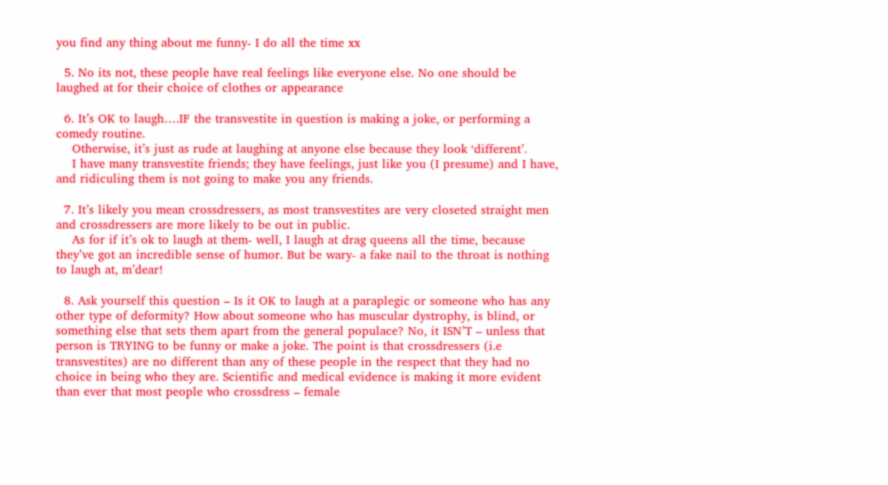you find any thing about me funny- I do all the time xx

  5. No its not, these people have real feelings like everyone else. No one should be laughed at for their choice of clothes or appearance

  6. It’s OK to laugh….IF the transvestite in question is making a joke, or performing a comedy routine.
    Otherwise, it’s just as rude at laughing at anyone else because they look ‘different’.
    I have many transvestite friends; they have feelings, just like you (I presume) and I have, and ridiculing them is not going to make you any friends.

  7. It’s likely you mean crossdressers, as most transvestites are very closeted straight men and crossdressers are more likely to be out in public.
    As for if it’s ok to laugh at them- well, I laugh at drag queens all the time, because they’ve got an incredible sense of humor. But be wary- a fake nail to the throat is nothing to laugh at, m’dear!

  8. Ask yourself this question – Is it OK to laugh at a paraplegic or someone who has any other type of deformity? How about someone who has muscular dystrophy, is blind, or something else that sets them apart from the general populace? No, it ISN’T – unless that person is TRYING to be funny or make a joke. The point is that crossdressers (i.e transvestites) are no different than any of these people in the respect that they had no choice in being who they are. Scientific and medical evidence is making it more evident than ever that most people who crossdress – female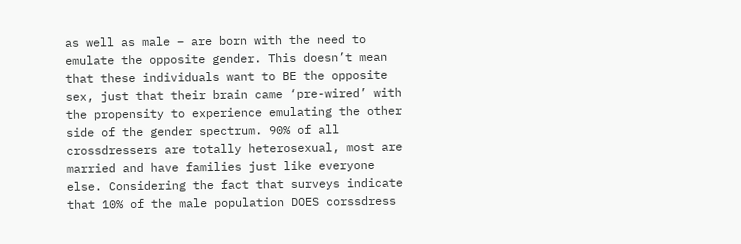as well as male – are born with the need to emulate the opposite gender. This doesn’t mean that these individuals want to BE the opposite sex, just that their brain came ‘pre-wired’ with the propensity to experience emulating the other side of the gender spectrum. 90% of all crossdressers are totally heterosexual, most are married and have families just like everyone else. Considering the fact that surveys indicate that 10% of the male population DOES corssdress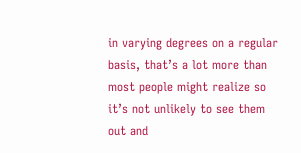in varying degrees on a regular basis, that’s a lot more than most people might realize so it’s not unlikely to see them out and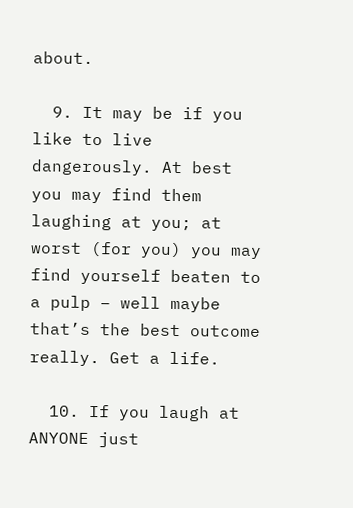about.

  9. It may be if you like to live dangerously. At best you may find them laughing at you; at worst (for you) you may find yourself beaten to a pulp – well maybe that’s the best outcome really. Get a life.

  10. If you laugh at ANYONE just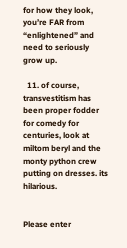for how they look, you’re FAR from “enlightened” and need to seriously grow up.

  11. of course, transvestitism has been proper fodder for comedy for centuries, look at miltom beryl and the monty python crew putting on dresses. its hilarious.


Please enter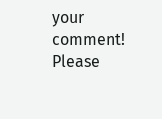your comment!
Please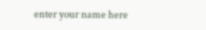enter your name here